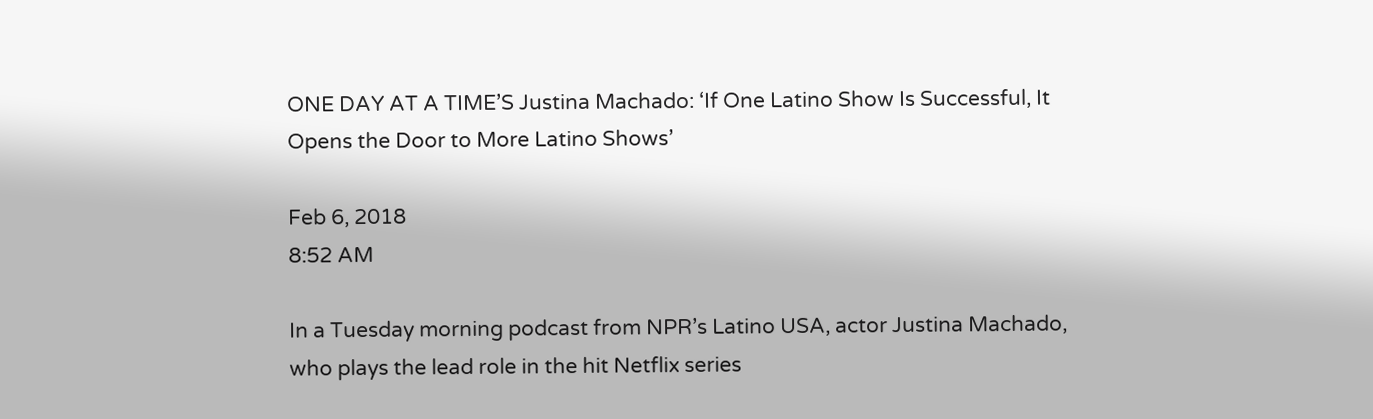ONE DAY AT A TIME’S Justina Machado: ‘If One Latino Show Is Successful, It Opens the Door to More Latino Shows’

Feb 6, 2018
8:52 AM

In a Tuesday morning podcast from NPR’s Latino USA, actor Justina Machado, who plays the lead role in the hit Netflix series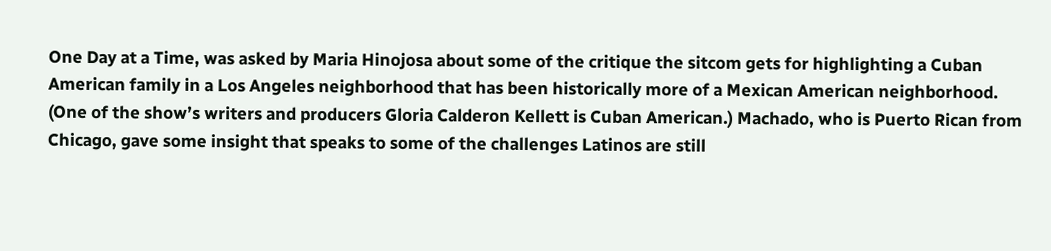One Day at a Time, was asked by Maria Hinojosa about some of the critique the sitcom gets for highlighting a Cuban American family in a Los Angeles neighborhood that has been historically more of a Mexican American neighborhood. (One of the show’s writers and producers Gloria Calderon Kellett is Cuban American.) Machado, who is Puerto Rican from Chicago, gave some insight that speaks to some of the challenges Latinos are still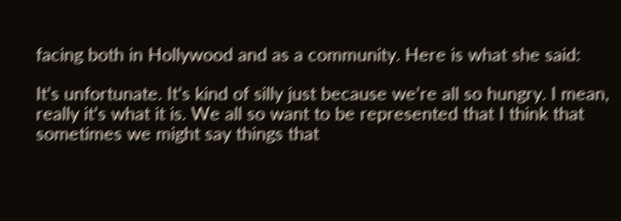facing both in Hollywood and as a community. Here is what she said:

It’s unfortunate. It’s kind of silly just because we’re all so hungry. I mean, really it’s what it is. We all so want to be represented that I think that sometimes we might say things that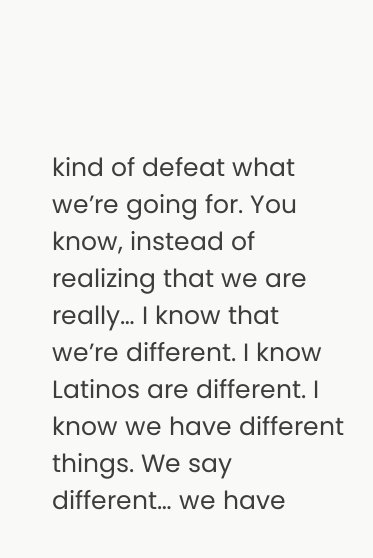kind of defeat what we’re going for. You know, instead of realizing that we are really… I know that we’re different. I know Latinos are different. I know we have different things. We say different… we have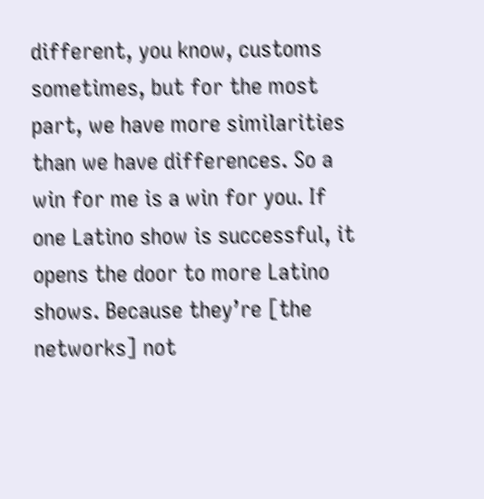different, you know, customs sometimes, but for the most part, we have more similarities than we have differences. So a win for me is a win for you. If one Latino show is successful, it opens the door to more Latino shows. Because they’re [the networks] not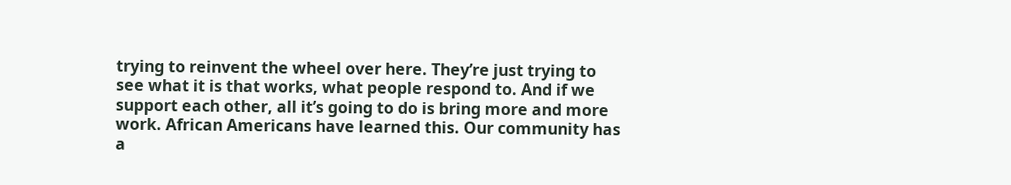trying to reinvent the wheel over here. They’re just trying to see what it is that works, what people respond to. And if we support each other, all it’s going to do is bring more and more work. African Americans have learned this. Our community has a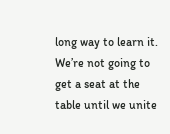long way to learn it. We’re not going to get a seat at the table until we unite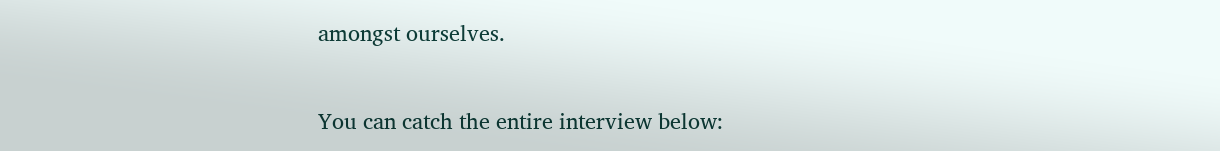amongst ourselves.

You can catch the entire interview below: